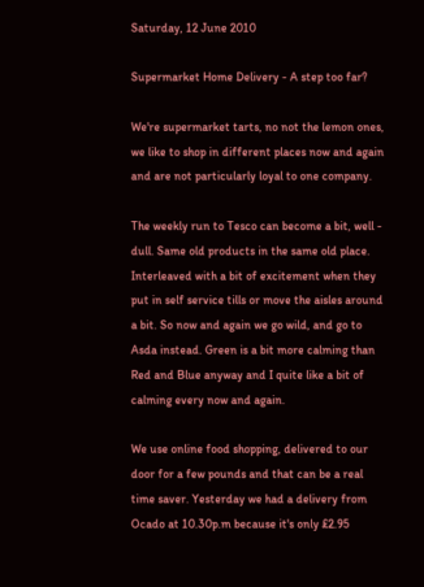Saturday, 12 June 2010

Supermarket Home Delivery - A step too far?

We're supermarket tarts, no not the lemon ones, we like to shop in different places now and again and are not particularly loyal to one company.

The weekly run to Tesco can become a bit, well - dull. Same old products in the same old place. Interleaved with a bit of excitement when they put in self service tills or move the aisles around a bit. So now and again we go wild, and go to Asda instead. Green is a bit more calming than Red and Blue anyway and I quite like a bit of calming every now and again.

We use online food shopping, delivered to our door for a few pounds and that can be a real time saver. Yesterday we had a delivery from Ocado at 10.30p.m because it's only £2.95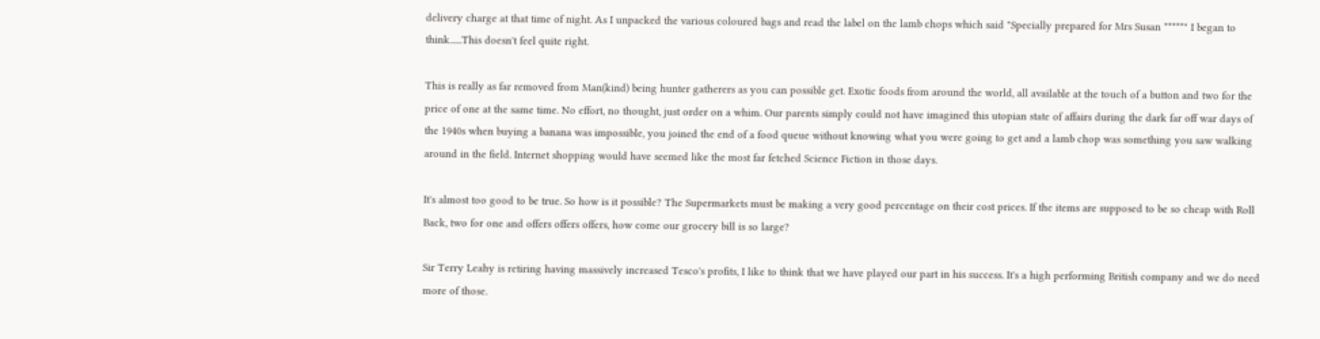delivery charge at that time of night. As I unpacked the various coloured bags and read the label on the lamb chops which said "Specially prepared for Mrs Susan *****" I began to think......This doesn't feel quite right.

This is really as far removed from Man(kind) being hunter gatherers as you can possible get. Exotic foods from around the world, all available at the touch of a button and two for the price of one at the same time. No effort, no thought, just order on a whim. Our parents simply could not have imagined this utopian state of affairs during the dark far off war days of the 1940s when buying a banana was impossible, you joined the end of a food queue without knowing what you were going to get and a lamb chop was something you saw walking around in the field. Internet shopping would have seemed like the most far fetched Science Fiction in those days.

It's almost too good to be true. So how is it possible? The Supermarkets must be making a very good percentage on their cost prices. If the items are supposed to be so cheap with Roll Back, two for one and offers offers offers, how come our grocery bill is so large?

Sir Terry Leahy is retiring having massively increased Tesco's profits, I like to think that we have played our part in his success. It's a high performing British company and we do need more of those.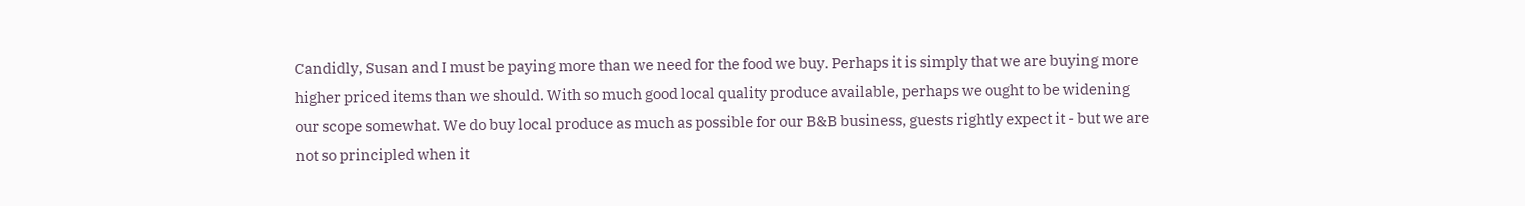Candidly, Susan and I must be paying more than we need for the food we buy. Perhaps it is simply that we are buying more higher priced items than we should. With so much good local quality produce available, perhaps we ought to be widening our scope somewhat. We do buy local produce as much as possible for our B&B business, guests rightly expect it - but we are not so principled when it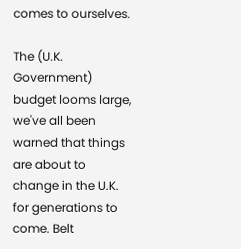comes to ourselves.

The (U.K. Government) budget looms large, we've all been warned that things are about to change in the U.K. for generations to come. Belt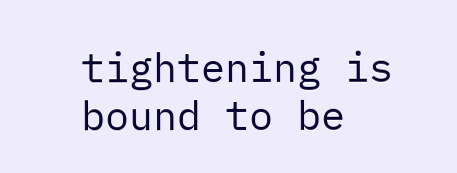tightening is bound to be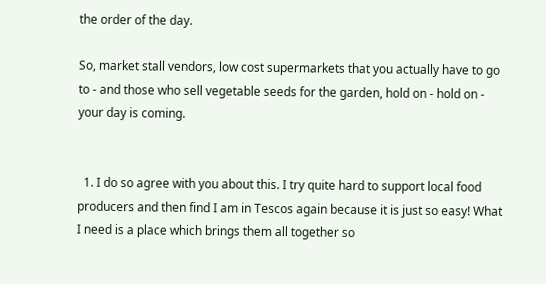the order of the day.

So, market stall vendors, low cost supermarkets that you actually have to go to - and those who sell vegetable seeds for the garden, hold on - hold on - your day is coming.


  1. I do so agree with you about this. I try quite hard to support local food producers and then find I am in Tescos again because it is just so easy! What I need is a place which brings them all together so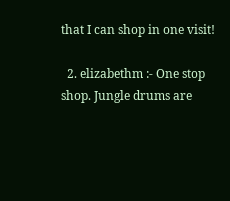that I can shop in one visit!

  2. elizabethm :- One stop shop. Jungle drums are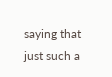saying that just such a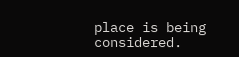place is being considered.